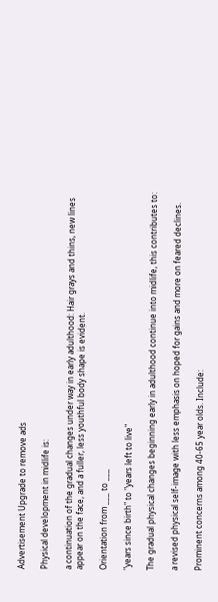Advertisement Upgrade to remove ads

Physical development in midlife is:

a continuation of the gradual changes under way in early adulthood: Hair grays and thins, new lines appear on the face, and a fuller, less youthful body shape is evident.

Orientation from ___ to ___

"years since birth" to "years left to live"

The gradual physical changes beginning early in adulthood continue into midlife, this contributes to:

a revised physical self-image with less emphasis on hoped for gains and more on feared declines.

Prominent concerns among 40-65 year olds. Include: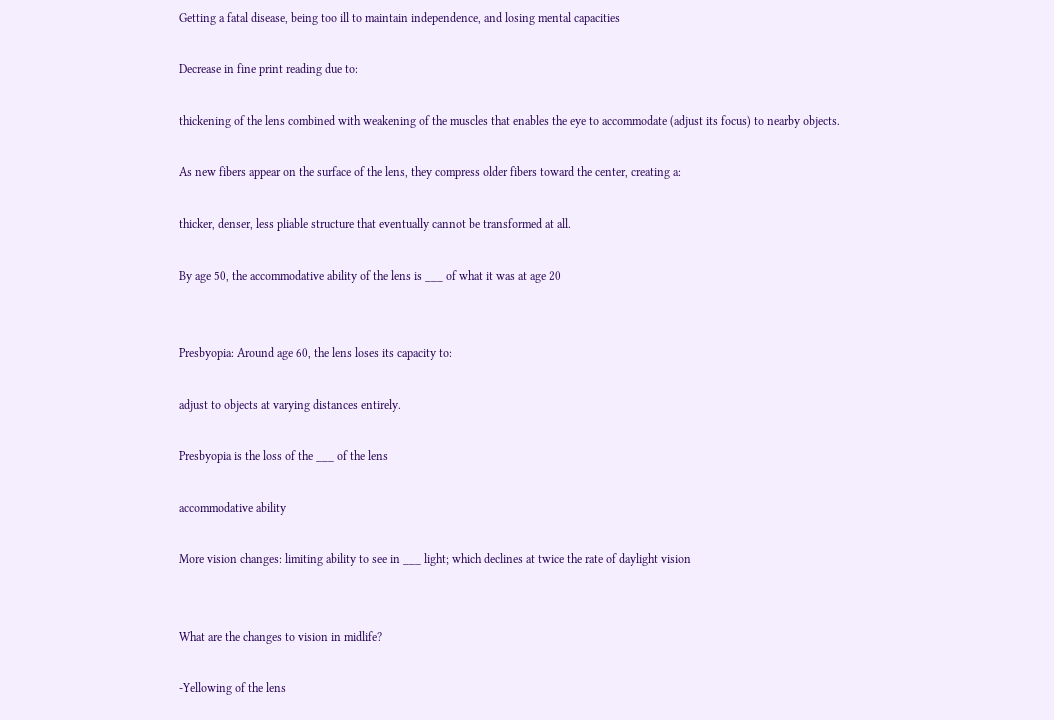Getting a fatal disease, being too ill to maintain independence, and losing mental capacities

Decrease in fine print reading due to:

thickening of the lens combined with weakening of the muscles that enables the eye to accommodate (adjust its focus) to nearby objects.

As new fibers appear on the surface of the lens, they compress older fibers toward the center, creating a:

thicker, denser, less pliable structure that eventually cannot be transformed at all.

By age 50, the accommodative ability of the lens is ___ of what it was at age 20


Presbyopia: Around age 60, the lens loses its capacity to:

adjust to objects at varying distances entirely.

Presbyopia is the loss of the ___ of the lens

accommodative ability

More vision changes: limiting ability to see in ___ light; which declines at twice the rate of daylight vision


What are the changes to vision in midlife?

-Yellowing of the lens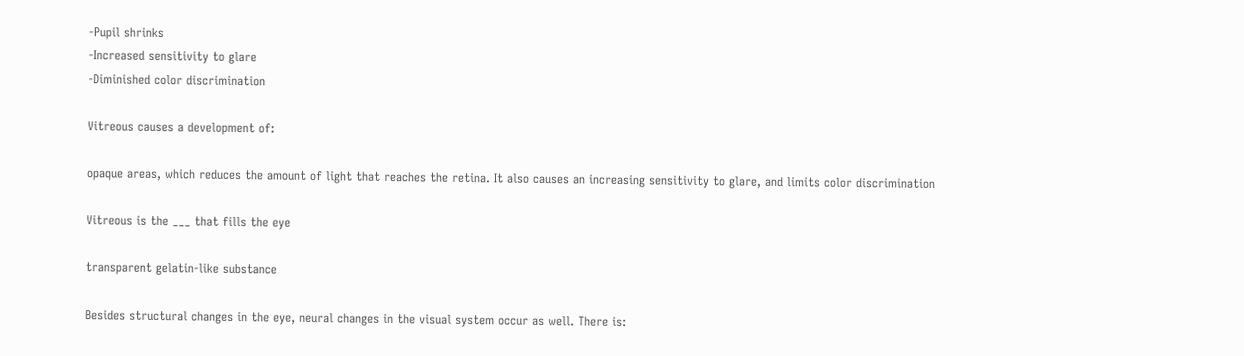-Pupil shrinks
-Increased sensitivity to glare
-Diminished color discrimination

Vitreous causes a development of:

opaque areas, which reduces the amount of light that reaches the retina. It also causes an increasing sensitivity to glare, and limits color discrimination

Vitreous is the ___ that fills the eye

transparent gelatin-like substance

Besides structural changes in the eye, neural changes in the visual system occur as well. There is: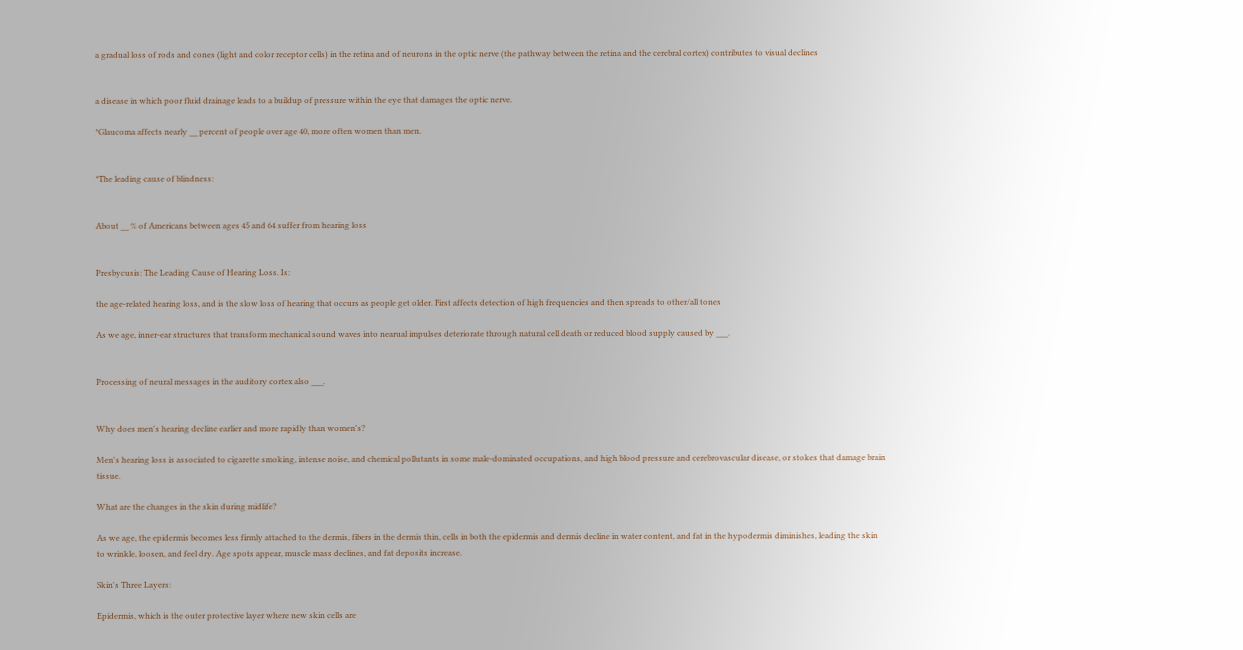a gradual loss of rods and cones (light and color receptor cells) in the retina and of neurons in the optic nerve (the pathway between the retina and the cerebral cortex) contributes to visual declines


a disease in which poor fluid drainage leads to a buildup of pressure within the eye that damages the optic nerve.

*Glaucoma affects nearly __ percent of people over age 40, more often women than men.


*The leading cause of blindness:


About __ % of Americans between ages 45 and 64 suffer from hearing loss


Presbycusis: The Leading Cause of Hearing Loss. Is:

the age-related hearing loss, and is the slow loss of hearing that occurs as people get older. First affects detection of high frequencies and then spreads to other/all tones

As we age, inner-ear structures that transform mechanical sound waves into nearual impulses deteriorate through natural cell death or reduced blood supply caused by ___.


Processing of neural messages in the auditory cortex also ___.


Why does men's hearing decline earlier and more rapidly than women's?

Men's hearing loss is associated to cigarette smoking, intense noise, and chemical pollutants in some male-dominated occupations, and high blood pressure and cerebrovascular disease, or stokes that damage brain tissue.

What are the changes in the skin during midlife?

As we age, the epidermis becomes less firmly attached to the dermis, fibers in the dermis thin, cells in both the epidermis and dermis decline in water content, and fat in the hypodermis diminishes, leading the skin to wrinkle, loosen, and feel dry. Age spots appear, muscle mass declines, and fat deposits increase.

Skin's Three Layers:

Epidermis, which is the outer protective layer where new skin cells are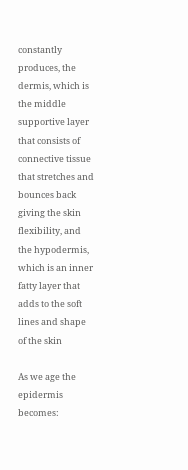constantly produces, the dermis, which is the middle supportive layer that consists of connective tissue that stretches and bounces back giving the skin flexibility, and the hypodermis, which is an inner fatty layer that adds to the soft lines and shape of the skin

As we age the epidermis becomes: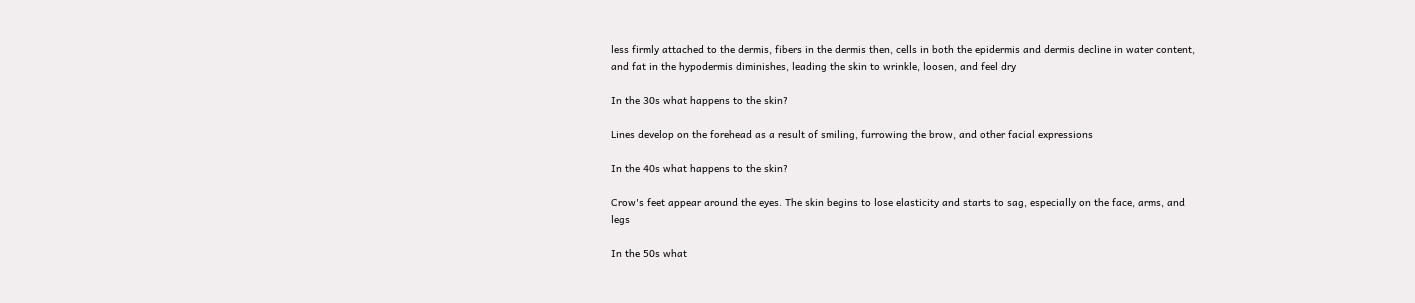less firmly attached to the dermis, fibers in the dermis then, cells in both the epidermis and dermis decline in water content, and fat in the hypodermis diminishes, leading the skin to wrinkle, loosen, and feel dry

In the 30s what happens to the skin?

Lines develop on the forehead as a result of smiling, furrowing the brow, and other facial expressions

In the 40s what happens to the skin?

Crow's feet appear around the eyes. The skin begins to lose elasticity and starts to sag, especially on the face, arms, and legs

In the 50s what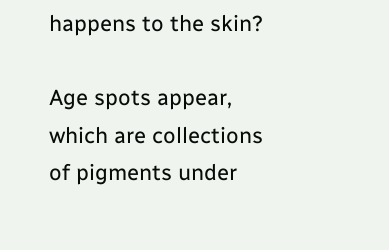happens to the skin?

Age spots appear, which are collections of pigments under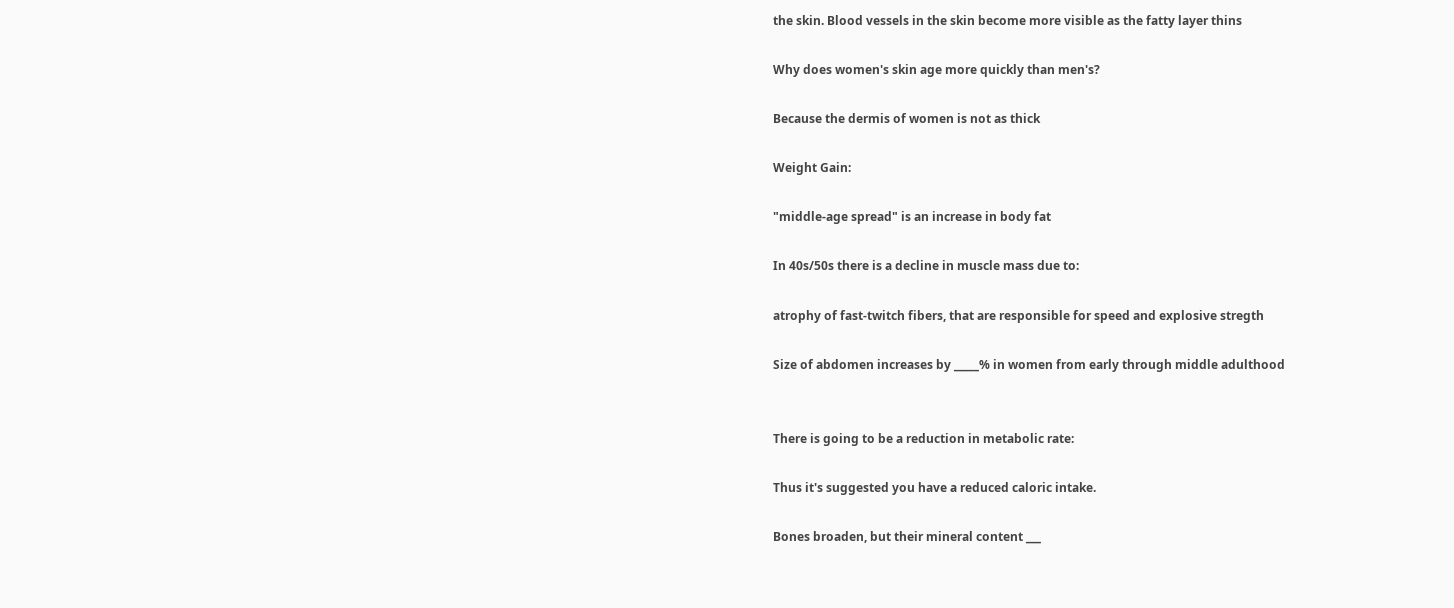the skin. Blood vessels in the skin become more visible as the fatty layer thins

Why does women's skin age more quickly than men's?

Because the dermis of women is not as thick

Weight Gain:

"middle-age spread" is an increase in body fat

In 40s/50s there is a decline in muscle mass due to:

atrophy of fast-twitch fibers, that are responsible for speed and explosive stregth

Size of abdomen increases by _____% in women from early through middle adulthood


There is going to be a reduction in metabolic rate:

Thus it's suggested you have a reduced caloric intake.

Bones broaden, but their mineral content ___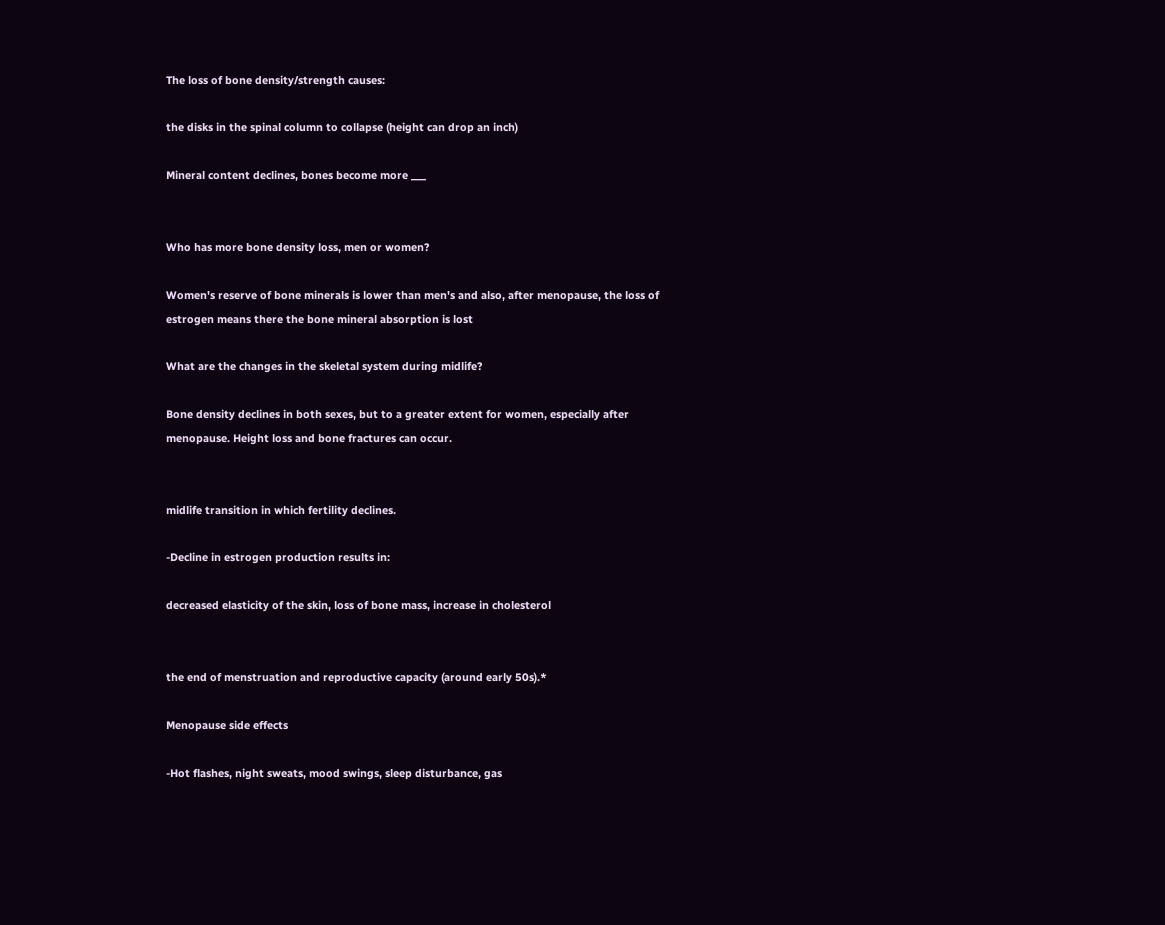The loss of bone density/strength causes:

the disks in the spinal column to collapse (height can drop an inch)

Mineral content declines, bones become more ___


Who has more bone density loss, men or women?

Women's reserve of bone minerals is lower than men's and also, after menopause, the loss of estrogen means there the bone mineral absorption is lost

What are the changes in the skeletal system during midlife?

Bone density declines in both sexes, but to a greater extent for women, especially after menopause. Height loss and bone fractures can occur.


midlife transition in which fertility declines.

-Decline in estrogen production results in:

decreased elasticity of the skin, loss of bone mass, increase in cholesterol


the end of menstruation and reproductive capacity (around early 50s).*

Menopause side effects

-Hot flashes, night sweats, mood swings, sleep disturbance, gas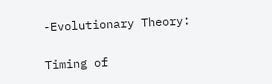-Evolutionary Theory:

Timing of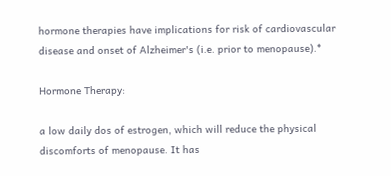hormone therapies have implications for risk of cardiovascular disease and onset of Alzheimer's (i.e. prior to menopause).*

Hormone Therapy:

a low daily dos of estrogen, which will reduce the physical discomforts of menopause. It has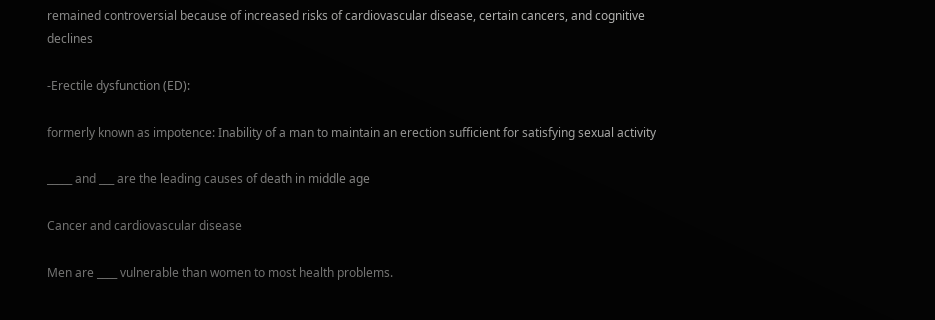remained controversial because of increased risks of cardiovascular disease, certain cancers, and cognitive declines

-Erectile dysfunction (ED):

formerly known as impotence: Inability of a man to maintain an erection sufficient for satisfying sexual activity

_____ and ___ are the leading causes of death in middle age

Cancer and cardiovascular disease

Men are ____ vulnerable than women to most health problems.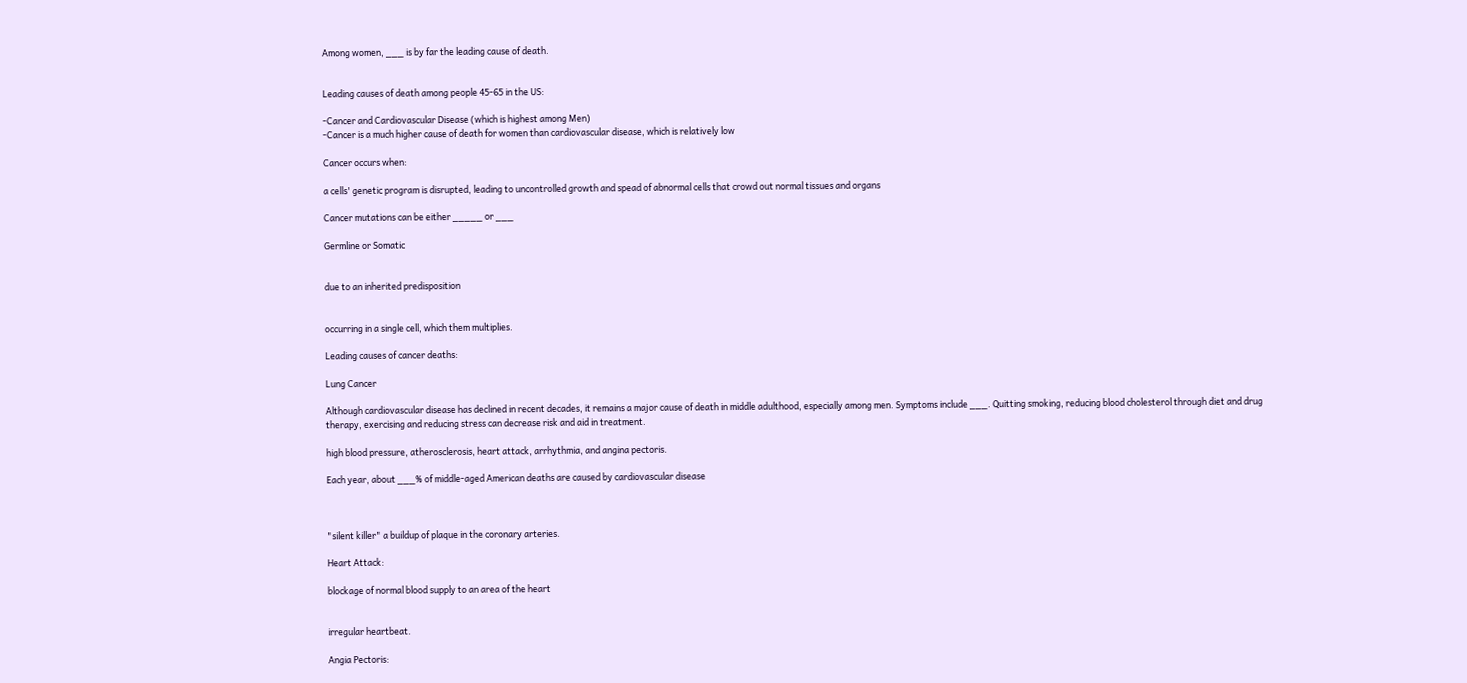Among women, ___ is by far the leading cause of death.


Leading causes of death among people 45-65 in the US:

-Cancer and Cardiovascular Disease (which is highest among Men)
-Cancer is a much higher cause of death for women than cardiovascular disease, which is relatively low

Cancer occurs when:

a cells' genetic program is disrupted, leading to uncontrolled growth and spead of abnormal cells that crowd out normal tissues and organs

Cancer mutations can be either _____ or ___

Germline or Somatic


due to an inherited predisposition


occurring in a single cell, which them multiplies.

Leading causes of cancer deaths:

Lung Cancer

Although cardiovascular disease has declined in recent decades, it remains a major cause of death in middle adulthood, especially among men. Symptoms include ___. Quitting smoking, reducing blood cholesterol through diet and drug therapy, exercising and reducing stress can decrease risk and aid in treatment.

high blood pressure, atherosclerosis, heart attack, arrhythmia, and angina pectoris.

Each year, about ___% of middle-aged American deaths are caused by cardiovascular disease



"silent killer" a buildup of plaque in the coronary arteries.

Heart Attack:

blockage of normal blood supply to an area of the heart


irregular heartbeat.

Angia Pectoris: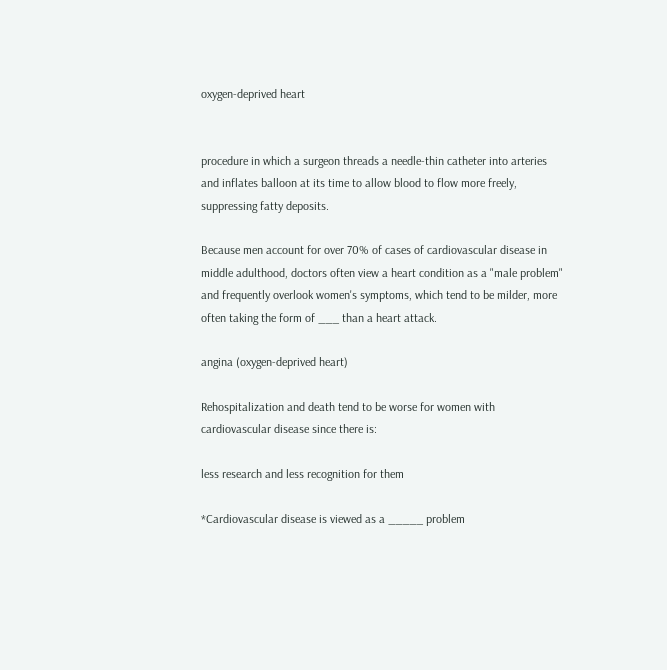oxygen-deprived heart


procedure in which a surgeon threads a needle-thin catheter into arteries and inflates balloon at its time to allow blood to flow more freely, suppressing fatty deposits.

Because men account for over 70% of cases of cardiovascular disease in middle adulthood, doctors often view a heart condition as a "male problem" and frequently overlook women's symptoms, which tend to be milder, more often taking the form of ___ than a heart attack.

angina (oxygen-deprived heart)

Rehospitalization and death tend to be worse for women with cardiovascular disease since there is:

less research and less recognition for them

*Cardiovascular disease is viewed as a _____ problem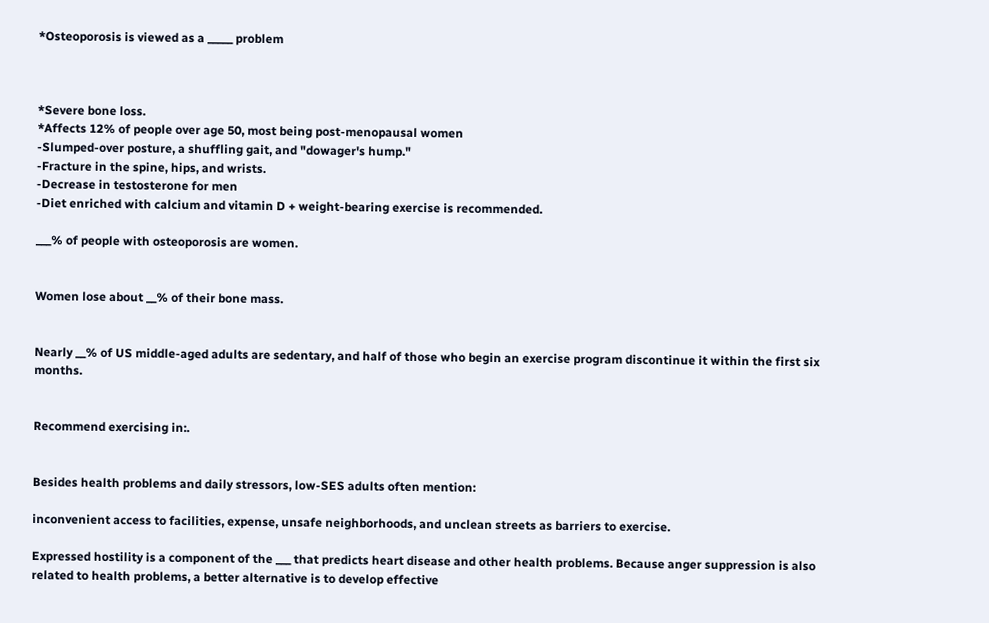*Osteoporosis is viewed as a _____ problem



*Severe bone loss.
*Affects 12% of people over age 50, most being post-menopausal women
-Slumped-over posture, a shuffling gait, and "dowager's hump."
-Fracture in the spine, hips, and wrists.
-Decrease in testosterone for men
-Diet enriched with calcium and vitamin D + weight-bearing exercise is recommended.

___% of people with osteoporosis are women.


Women lose about __% of their bone mass.


Nearly __% of US middle-aged adults are sedentary, and half of those who begin an exercise program discontinue it within the first six months.


Recommend exercising in:.


Besides health problems and daily stressors, low-SES adults often mention:

inconvenient access to facilities, expense, unsafe neighborhoods, and unclean streets as barriers to exercise.

Expressed hostility is a component of the ___ that predicts heart disease and other health problems. Because anger suppression is also related to health problems, a better alternative is to develop effective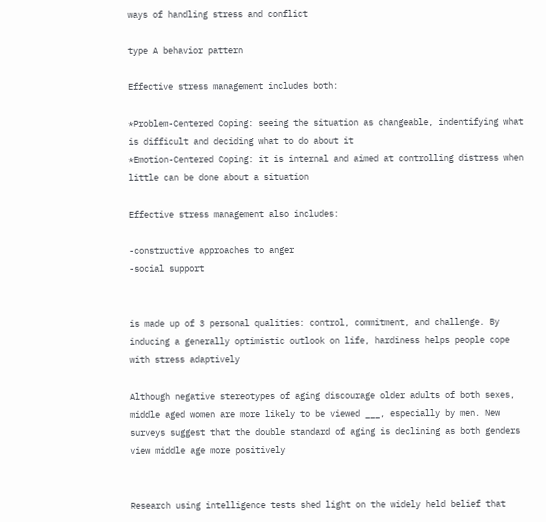ways of handling stress and conflict

type A behavior pattern

Effective stress management includes both:

*Problem-Centered Coping: seeing the situation as changeable, indentifying what is difficult and deciding what to do about it
*Emotion-Centered Coping: it is internal and aimed at controlling distress when little can be done about a situation

Effective stress management also includes:

-constructive approaches to anger
-social support


is made up of 3 personal qualities: control, commitment, and challenge. By inducing a generally optimistic outlook on life, hardiness helps people cope with stress adaptively

Although negative stereotypes of aging discourage older adults of both sexes, middle aged women are more likely to be viewed ___, especially by men. New surveys suggest that the double standard of aging is declining as both genders view middle age more positively


Research using intelligence tests shed light on the widely held belief that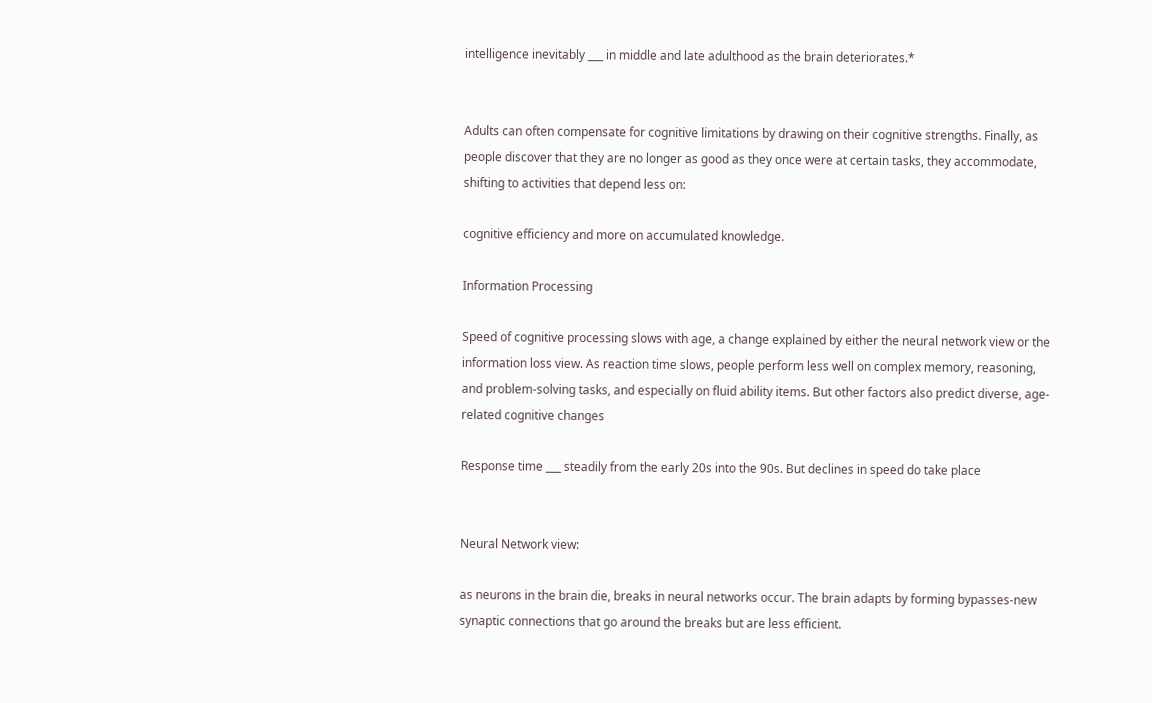intelligence inevitably ___ in middle and late adulthood as the brain deteriorates.*


Adults can often compensate for cognitive limitations by drawing on their cognitive strengths. Finally, as people discover that they are no longer as good as they once were at certain tasks, they accommodate, shifting to activities that depend less on:

cognitive efficiency and more on accumulated knowledge.

Information Processing

Speed of cognitive processing slows with age, a change explained by either the neural network view or the information loss view. As reaction time slows, people perform less well on complex memory, reasoning, and problem-solving tasks, and especially on fluid ability items. But other factors also predict diverse, age-related cognitive changes

Response time ___ steadily from the early 20s into the 90s. But declines in speed do take place


Neural Network view:

as neurons in the brain die, breaks in neural networks occur. The brain adapts by forming bypasses-new synaptic connections that go around the breaks but are less efficient.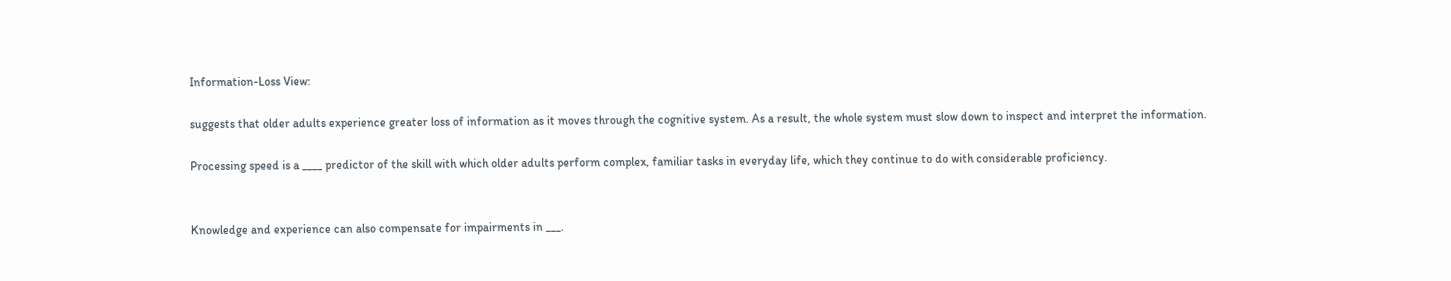Information-Loss View:

suggests that older adults experience greater loss of information as it moves through the cognitive system. As a result, the whole system must slow down to inspect and interpret the information.

Processing speed is a ____ predictor of the skill with which older adults perform complex, familiar tasks in everyday life, which they continue to do with considerable proficiency.


Knowledge and experience can also compensate for impairments in ___.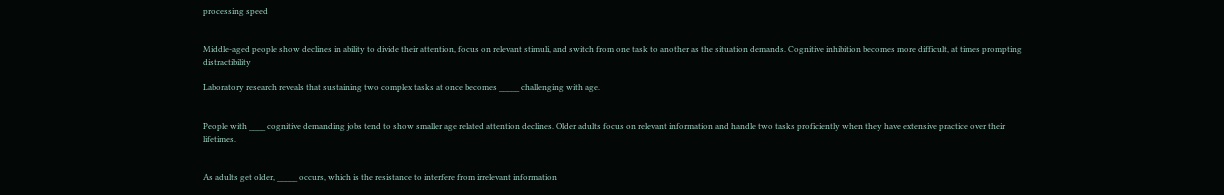processing speed


Middle-aged people show declines in ability to divide their attention, focus on relevant stimuli, and switch from one task to another as the situation demands. Cognitive inhibition becomes more difficult, at times prompting distractibility

Laboratory research reveals that sustaining two complex tasks at once becomes _____ challenging with age.


People with ____ cognitive demanding jobs tend to show smaller age related attention declines. Older adults focus on relevant information and handle two tasks proficiently when they have extensive practice over their lifetimes.


As adults get older, _____ occurs, which is the resistance to interfere from irrelevant information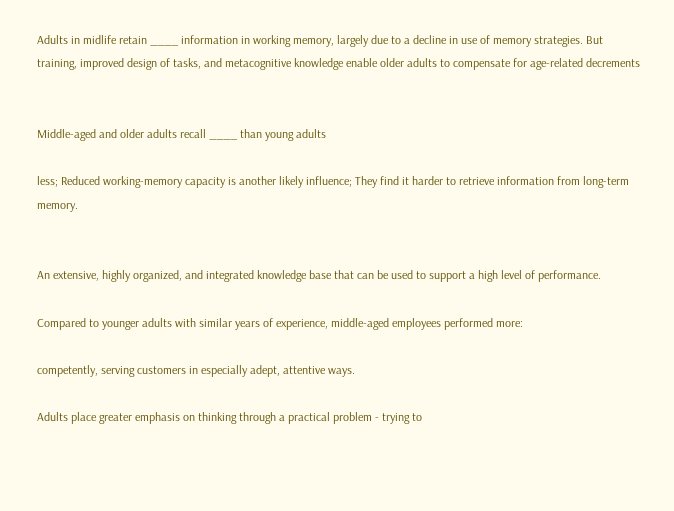Adults in midlife retain ____ information in working memory, largely due to a decline in use of memory strategies. But training, improved design of tasks, and metacognitive knowledge enable older adults to compensate for age-related decrements


Middle-aged and older adults recall ____ than young adults

less; Reduced working-memory capacity is another likely influence; They find it harder to retrieve information from long-term memory.


An extensive, highly organized, and integrated knowledge base that can be used to support a high level of performance.

Compared to younger adults with similar years of experience, middle-aged employees performed more:

competently, serving customers in especially adept, attentive ways.

Adults place greater emphasis on thinking through a practical problem - trying to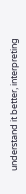understand it better, interpreting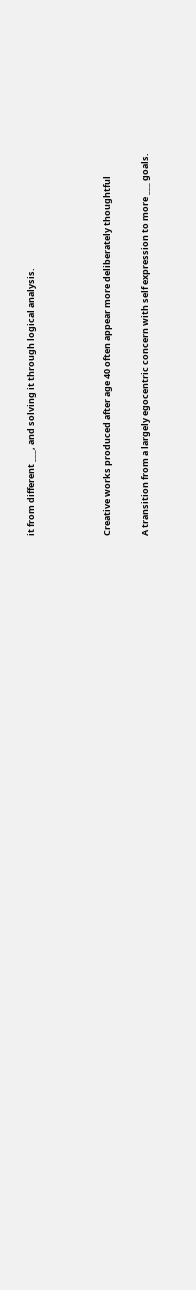it from different ___, and solving it through logical analysis.



Creative works produced after age 40 often appear more deliberately thoughtful

A transition from a largely egocentric concern with self expression to more ___ goals.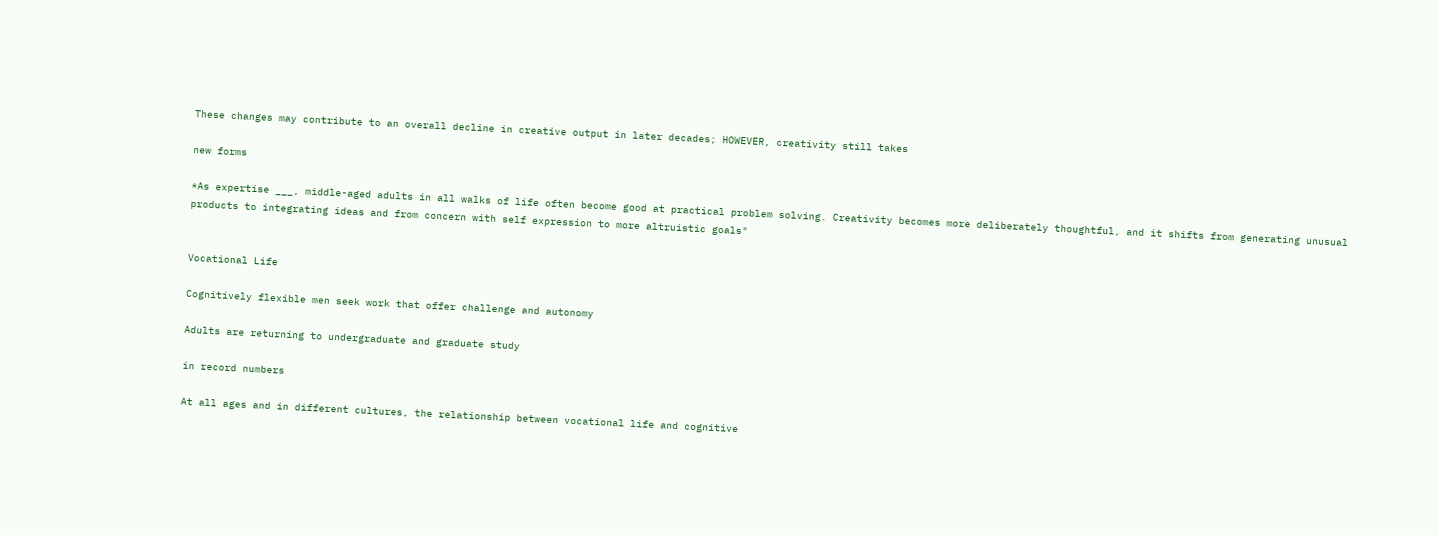These changes may contribute to an overall decline in creative output in later decades; HOWEVER, creativity still takes

new forms

*As expertise ___, middle-aged adults in all walks of life often become good at practical problem solving. Creativity becomes more deliberately thoughtful, and it shifts from generating unusual products to integrating ideas and from concern with self expression to more altruistic goals"


Vocational Life

Cognitively flexible men seek work that offer challenge and autonomy

Adults are returning to undergraduate and graduate study

in record numbers

At all ages and in different cultures, the relationship between vocational life and cognitive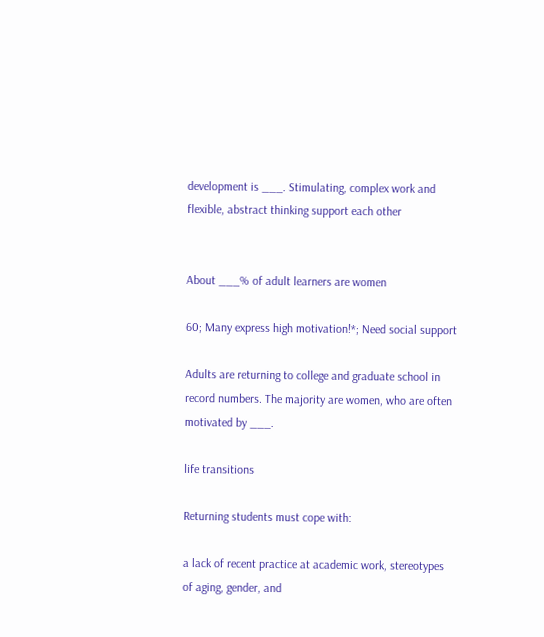development is ___. Stimulating, complex work and flexible, abstract thinking support each other


About ___% of adult learners are women

60; Many express high motivation!*; Need social support

Adults are returning to college and graduate school in record numbers. The majority are women, who are often motivated by ___.

life transitions

Returning students must cope with:

a lack of recent practice at academic work, stereotypes of aging, gender, and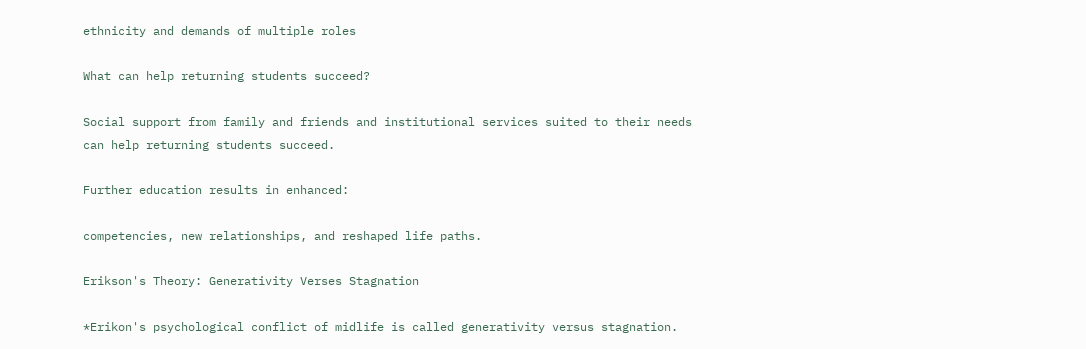ethnicity and demands of multiple roles

What can help returning students succeed?

Social support from family and friends and institutional services suited to their needs can help returning students succeed.

Further education results in enhanced:

competencies, new relationships, and reshaped life paths.

Erikson's Theory: Generativity Verses Stagnation

*Erikon's psychological conflict of midlife is called generativity versus stagnation.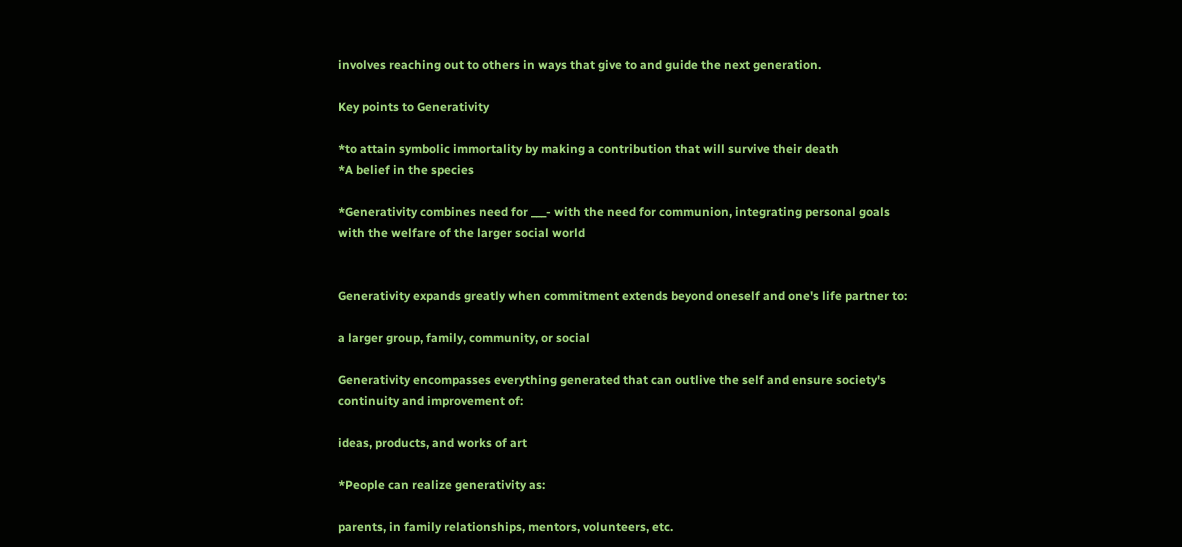involves reaching out to others in ways that give to and guide the next generation.

Key points to Generativity

*to attain symbolic immortality by making a contribution that will survive their death
*A belief in the species

*Generativity combines need for ___- with the need for communion, integrating personal goals with the welfare of the larger social world


Generativity expands greatly when commitment extends beyond oneself and one's life partner to:

a larger group, family, community, or social

Generativity encompasses everything generated that can outlive the self and ensure society's continuity and improvement of:

ideas, products, and works of art

*People can realize generativity as:

parents, in family relationships, mentors, volunteers, etc.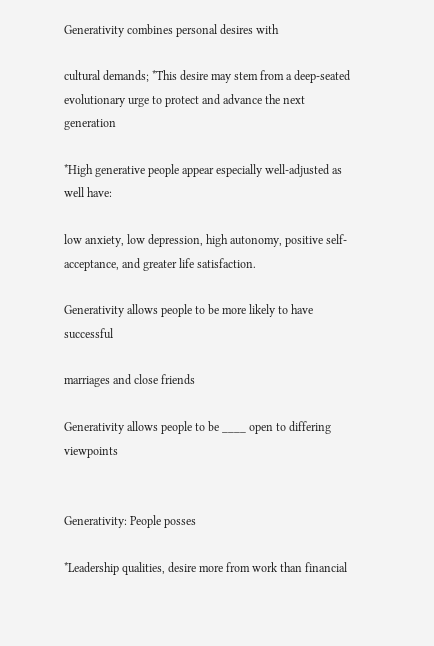Generativity combines personal desires with

cultural demands; *This desire may stem from a deep-seated evolutionary urge to protect and advance the next generation

*High generative people appear especially well-adjusted as well have:

low anxiety, low depression, high autonomy, positive self-acceptance, and greater life satisfaction.

Generativity allows people to be more likely to have successful

marriages and close friends

Generativity allows people to be ____ open to differing viewpoints


Generativity: People posses

*Leadership qualities, desire more from work than financial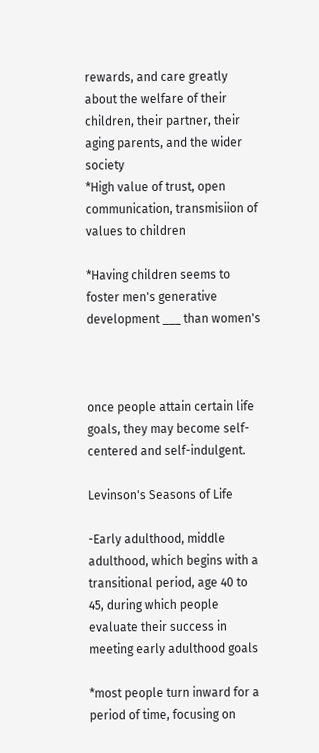rewards, and care greatly about the welfare of their children, their partner, their aging parents, and the wider society
*High value of trust, open communication, transmisiion of values to children

*Having children seems to foster men's generative development ___ than women's



once people attain certain life goals, they may become self-centered and self-indulgent.

Levinson's Seasons of Life

-Early adulthood, middle adulthood, which begins with a transitional period, age 40 to 45, during which people evaluate their success in meeting early adulthood goals

*most people turn inward for a period of time, focusing on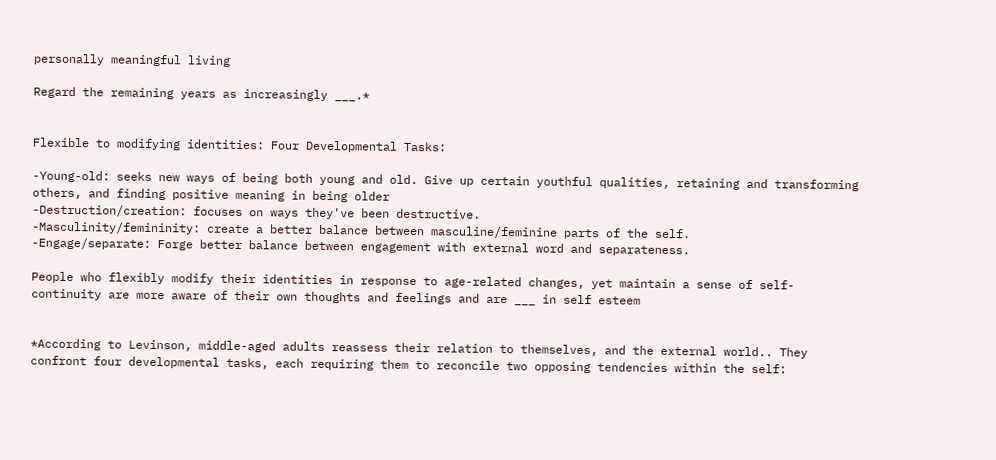personally meaningful living

Regard the remaining years as increasingly ___.*


Flexible to modifying identities: Four Developmental Tasks:

-Young-old: seeks new ways of being both young and old. Give up certain youthful qualities, retaining and transforming others, and finding positive meaning in being older
-Destruction/creation: focuses on ways they've been destructive.
-Masculinity/femininity: create a better balance between masculine/feminine parts of the self.
-Engage/separate: Forge better balance between engagement with external word and separateness.

People who flexibly modify their identities in response to age-related changes, yet maintain a sense of self-continuity are more aware of their own thoughts and feelings and are ___ in self esteem


*According to Levinson, middle-aged adults reassess their relation to themselves, and the external world.. They confront four developmental tasks, each requiring them to reconcile two opposing tendencies within the self: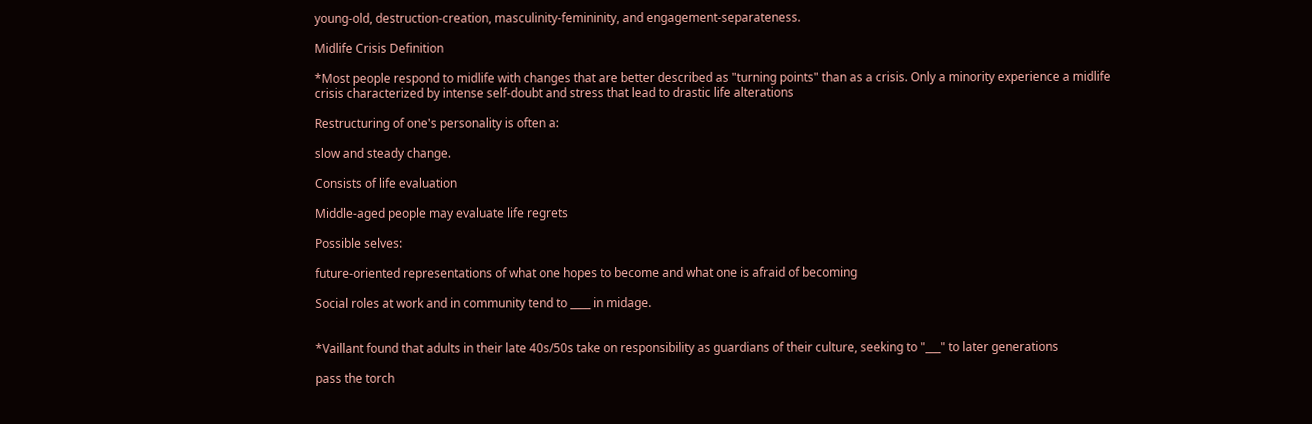young-old, destruction-creation, masculinity-femininity, and engagement-separateness.

Midlife Crisis Definition

*Most people respond to midlife with changes that are better described as "turning points" than as a crisis. Only a minority experience a midlife crisis characterized by intense self-doubt and stress that lead to drastic life alterations

Restructuring of one's personality is often a:

slow and steady change.

Consists of life evaluation

Middle-aged people may evaluate life regrets

Possible selves:

future-oriented representations of what one hopes to become and what one is afraid of becoming

Social roles at work and in community tend to ____ in midage.


*Vaillant found that adults in their late 40s/50s take on responsibility as guardians of their culture, seeking to "___" to later generations

pass the torch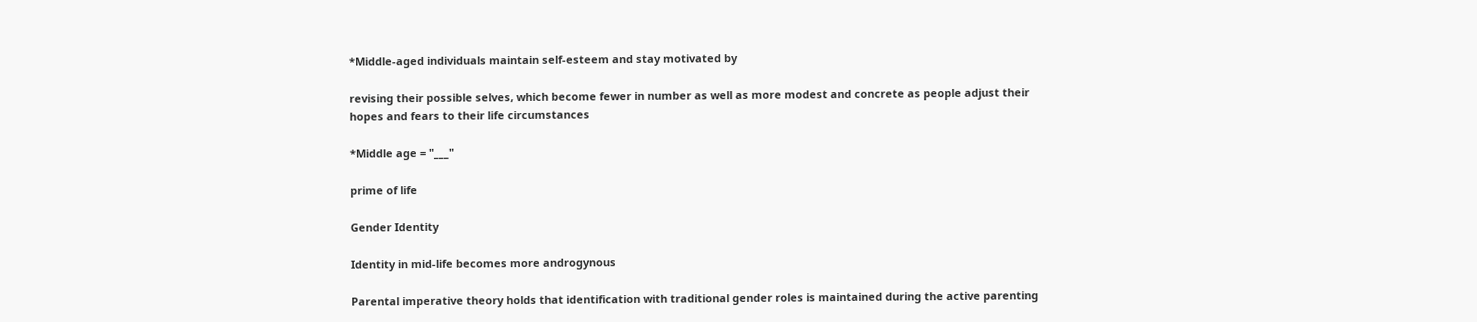*Middle-aged individuals maintain self-esteem and stay motivated by

revising their possible selves, which become fewer in number as well as more modest and concrete as people adjust their hopes and fears to their life circumstances

*Middle age = "___"

prime of life

Gender Identity

Identity in mid-life becomes more androgynous

Parental imperative theory holds that identification with traditional gender roles is maintained during the active parenting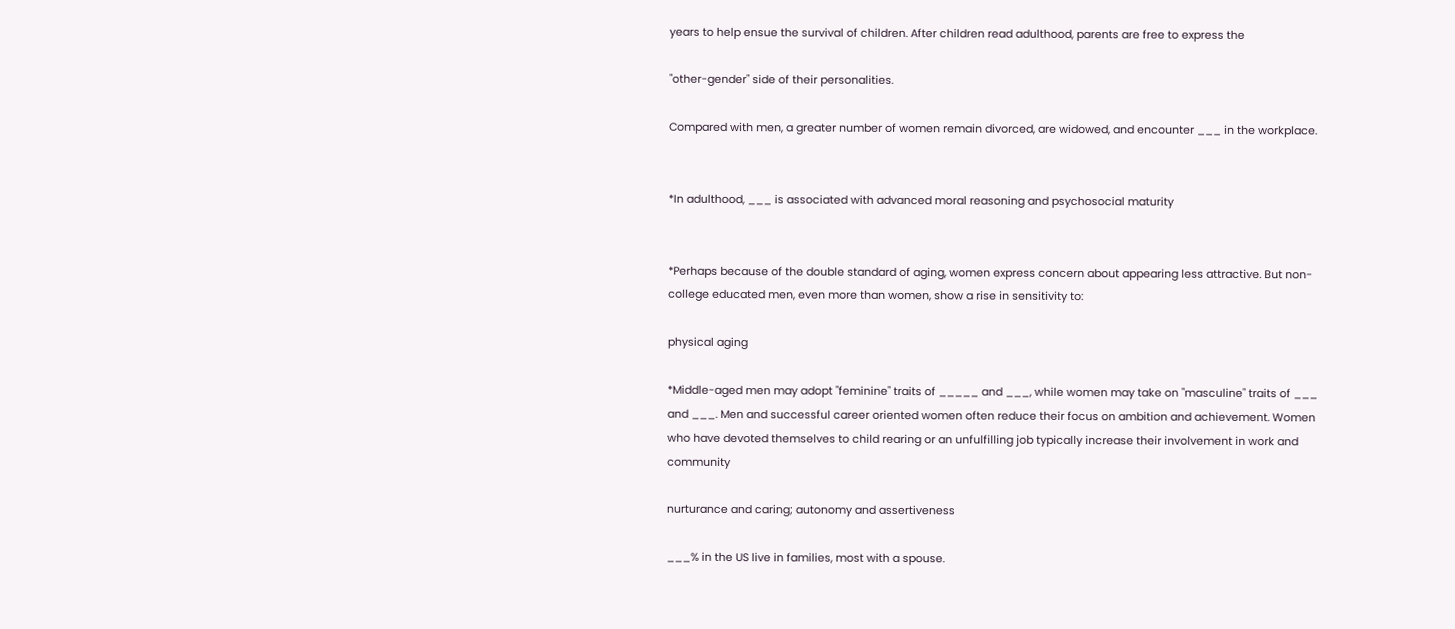years to help ensue the survival of children. After children read adulthood, parents are free to express the

"other-gender" side of their personalities.

Compared with men, a greater number of women remain divorced, are widowed, and encounter ___ in the workplace.


*In adulthood, ___ is associated with advanced moral reasoning and psychosocial maturity


*Perhaps because of the double standard of aging, women express concern about appearing less attractive. But non-college educated men, even more than women, show a rise in sensitivity to:

physical aging

*Middle-aged men may adopt "feminine" traits of _____ and ___, while women may take on "masculine" traits of ___ and ___. Men and successful career oriented women often reduce their focus on ambition and achievement. Women who have devoted themselves to child rearing or an unfulfilling job typically increase their involvement in work and community

nurturance and caring; autonomy and assertiveness

___% in the US live in families, most with a spouse.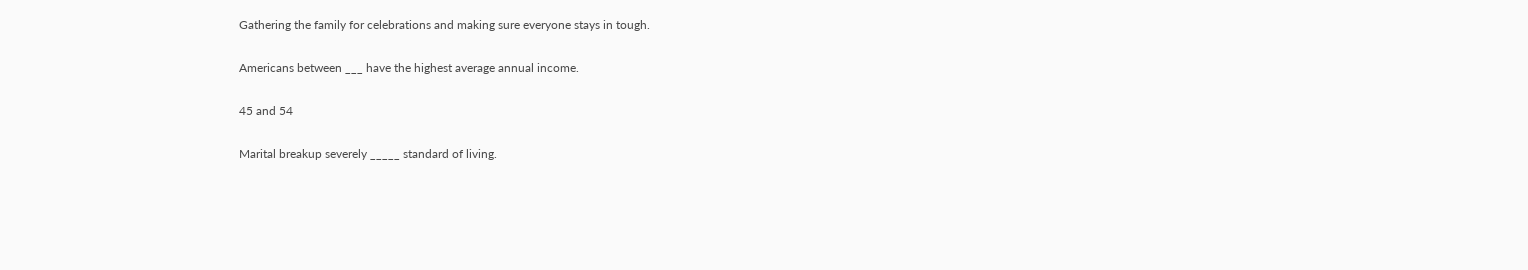Gathering the family for celebrations and making sure everyone stays in tough.

Americans between ___ have the highest average annual income.

45 and 54

Marital breakup severely _____ standard of living.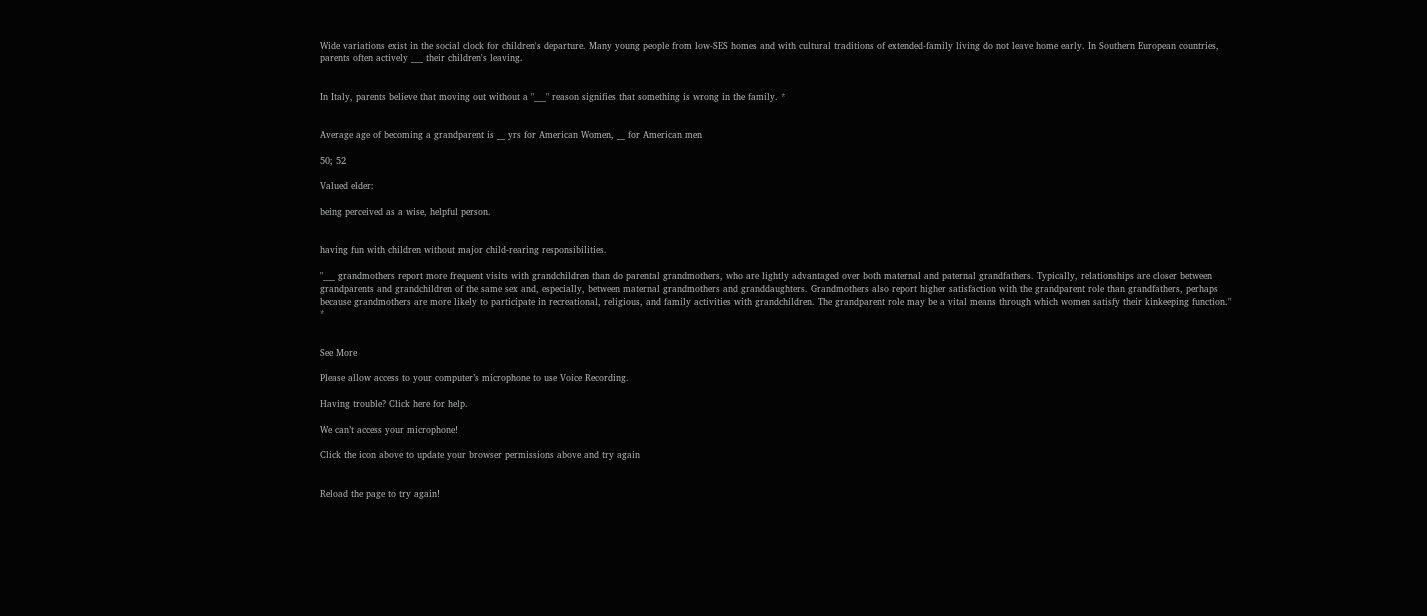Wide variations exist in the social clock for children's departure. Many young people from low-SES homes and with cultural traditions of extended-family living do not leave home early. In Southern European countries, parents often actively ___ their children's leaving.


In Italy, parents believe that moving out without a "___" reason signifies that something is wrong in the family. *


Average age of becoming a grandparent is __ yrs for American Women, __ for American men

50; 52

Valued elder:

being perceived as a wise, helpful person.


having fun with children without major child-rearing responsibilities.

"___ grandmothers report more frequent visits with grandchildren than do parental grandmothers, who are lightly advantaged over both maternal and paternal grandfathers. Typically, relationships are closer between grandparents and grandchildren of the same sex and, especially, between maternal grandmothers and granddaughters. Grandmothers also report higher satisfaction with the grandparent role than grandfathers, perhaps because grandmothers are more likely to participate in recreational, religious, and family activities with grandchildren. The grandparent role may be a vital means through which women satisfy their kinkeeping function." *


See More

Please allow access to your computer’s microphone to use Voice Recording.

Having trouble? Click here for help.

We can’t access your microphone!

Click the icon above to update your browser permissions above and try again


Reload the page to try again!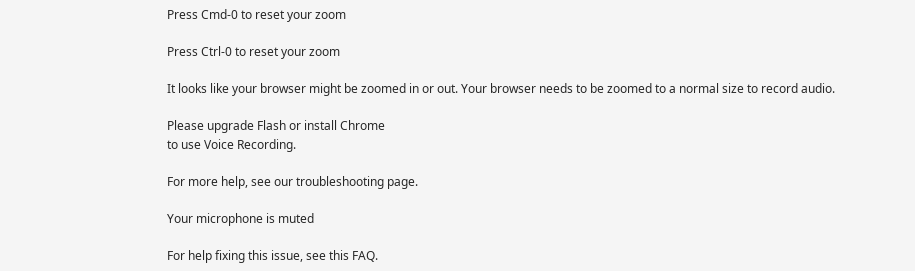Press Cmd-0 to reset your zoom

Press Ctrl-0 to reset your zoom

It looks like your browser might be zoomed in or out. Your browser needs to be zoomed to a normal size to record audio.

Please upgrade Flash or install Chrome
to use Voice Recording.

For more help, see our troubleshooting page.

Your microphone is muted

For help fixing this issue, see this FAQ.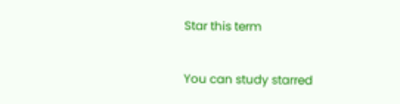Star this term

You can study starred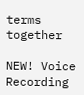terms together

NEW! Voice Recording